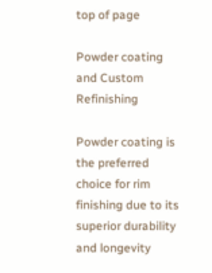top of page

Powder coating and Custom Refinishing

Powder coating is the preferred choice for rim finishing due to its superior durability and longevity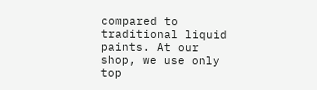compared to traditional liquid paints. At our shop, we use only top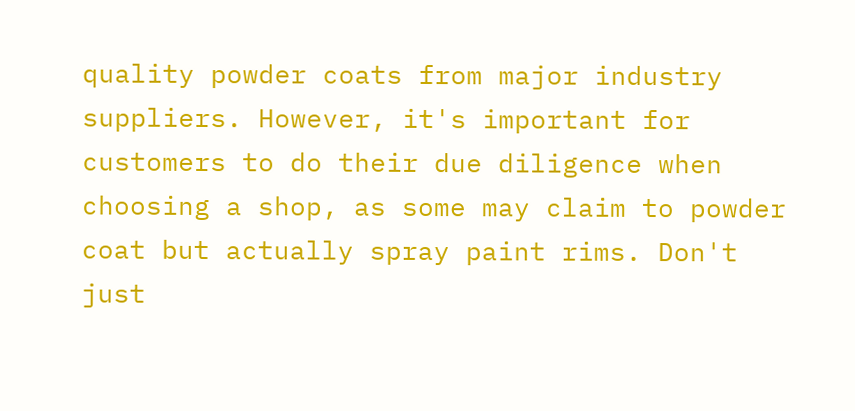quality powder coats from major industry suppliers. However, it's important for customers to do their due diligence when choosing a shop, as some may claim to powder coat but actually spray paint rims. Don't just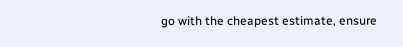go with the cheapest estimate, ensure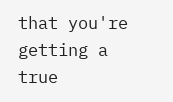that you're getting a true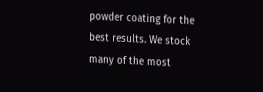powder coating for the best results. We stock many of the most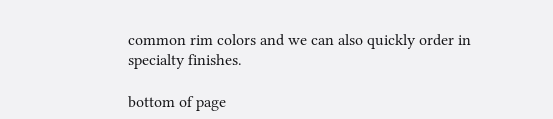common rim colors and we can also quickly order in specialty finishes.

bottom of page